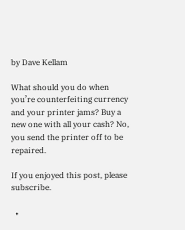by Dave Kellam

What should you do when you’re counterfeiting currency and your printer jams? Buy a new one with all your cash? No, you send the printer off to be repaired.

If you enjoyed this post, please subscribe.

  •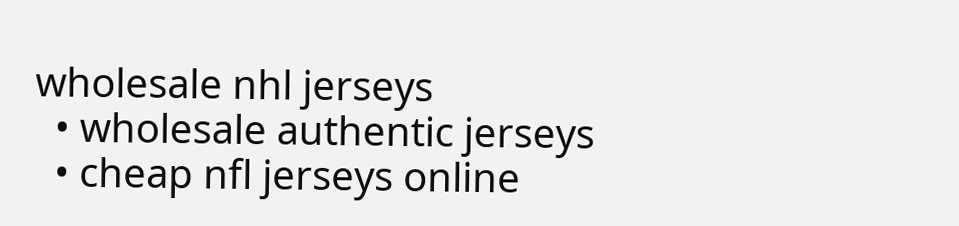wholesale nhl jerseys
  • wholesale authentic jerseys
  • cheap nfl jerseys online